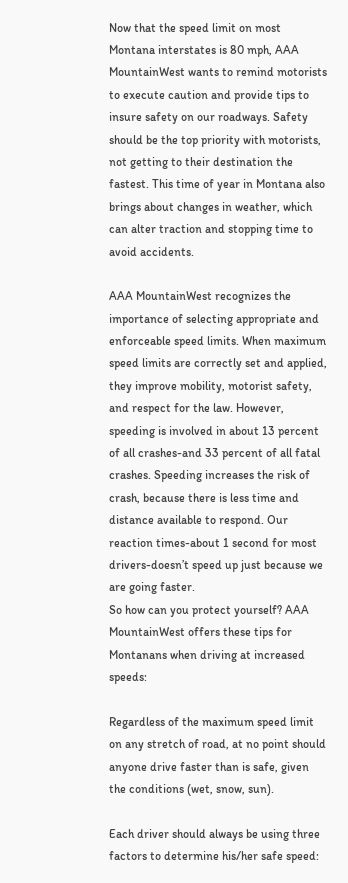Now that the speed limit on most Montana interstates is 80 mph, AAA MountainWest wants to remind motorists to execute caution and provide tips to insure safety on our roadways. Safety should be the top priority with motorists, not getting to their destination the fastest. This time of year in Montana also brings about changes in weather, which can alter traction and stopping time to avoid accidents.

AAA MountainWest recognizes the importance of selecting appropriate and enforceable speed limits. When maximum speed limits are correctly set and applied, they improve mobility, motorist safety, and respect for the law. However, speeding is involved in about 13 percent of all crashes-and 33 percent of all fatal crashes. Speeding increases the risk of crash, because there is less time and distance available to respond. Our reaction times-about 1 second for most drivers-doesn’t speed up just because we are going faster.
So how can you protect yourself? AAA MountainWest offers these tips for Montanans when driving at increased speeds:

Regardless of the maximum speed limit on any stretch of road, at no point should anyone drive faster than is safe, given the conditions (wet, snow, sun).

Each driver should always be using three factors to determine his/her safe speed: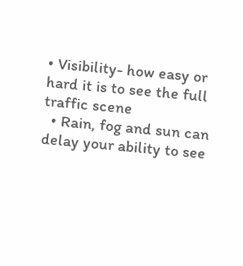• Visibility- how easy or hard it is to see the full traffic scene
  • Rain, fog and sun can delay your ability to see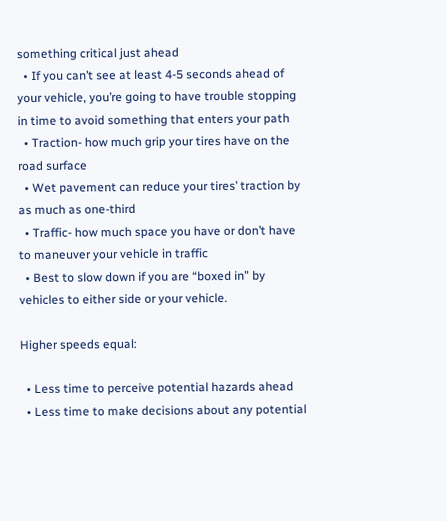something critical just ahead
  • If you can’t see at least 4-5 seconds ahead of your vehicle, you’re going to have trouble stopping in time to avoid something that enters your path
  • Traction- how much grip your tires have on the road surface
  • Wet pavement can reduce your tires’ traction by as much as one-third
  • Traffic- how much space you have or don’t have to maneuver your vehicle in traffic
  • Best to slow down if you are “boxed in” by vehicles to either side or your vehicle.

Higher speeds equal:

  • Less time to perceive potential hazards ahead
  • Less time to make decisions about any potential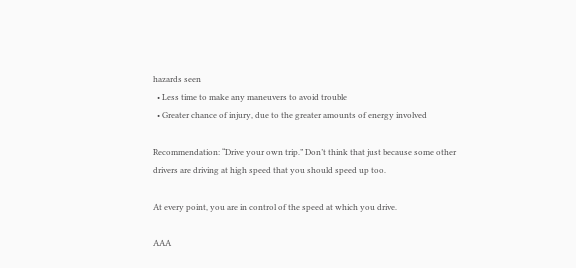hazards seen
  • Less time to make any maneuvers to avoid trouble
  • Greater chance of injury, due to the greater amounts of energy involved

Recommendation: “Drive your own trip.” Don’t think that just because some other drivers are driving at high speed that you should speed up too.

At every point, you are in control of the speed at which you drive.

AAA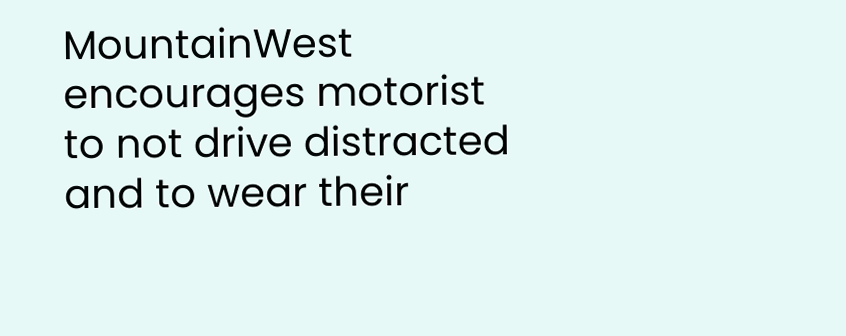MountainWest encourages motorist to not drive distracted and to wear their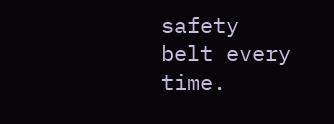safety belt every time.